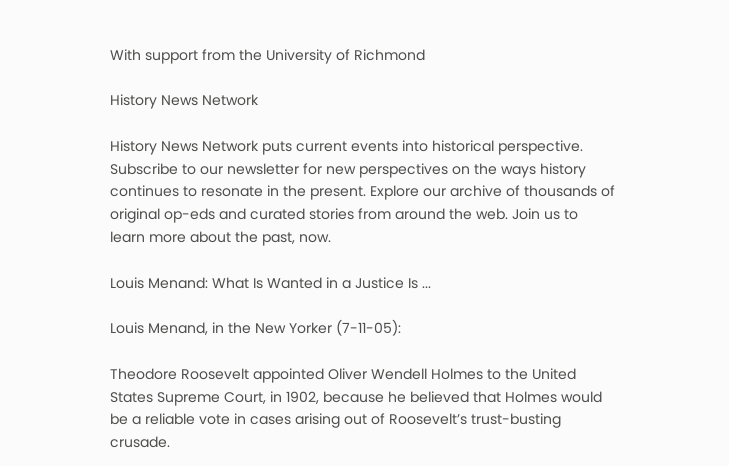With support from the University of Richmond

History News Network

History News Network puts current events into historical perspective. Subscribe to our newsletter for new perspectives on the ways history continues to resonate in the present. Explore our archive of thousands of original op-eds and curated stories from around the web. Join us to learn more about the past, now.

Louis Menand: What Is Wanted in a Justice Is ...

Louis Menand, in the New Yorker (7-11-05):

Theodore Roosevelt appointed Oliver Wendell Holmes to the United States Supreme Court, in 1902, because he believed that Holmes would be a reliable vote in cases arising out of Roosevelt’s trust-busting crusade.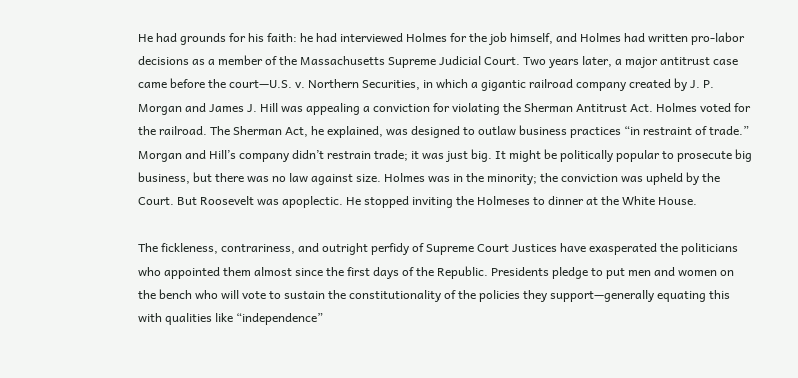He had grounds for his faith: he had interviewed Holmes for the job himself, and Holmes had written pro-labor decisions as a member of the Massachusetts Supreme Judicial Court. Two years later, a major antitrust case came before the court—U.S. v. Northern Securities, in which a gigantic railroad company created by J. P. Morgan and James J. Hill was appealing a conviction for violating the Sherman Antitrust Act. Holmes voted for the railroad. The Sherman Act, he explained, was designed to outlaw business practices “in restraint of trade.” Morgan and Hill’s company didn’t restrain trade; it was just big. It might be politically popular to prosecute big business, but there was no law against size. Holmes was in the minority; the conviction was upheld by the Court. But Roosevelt was apoplectic. He stopped inviting the Holmeses to dinner at the White House.

The fickleness, contrariness, and outright perfidy of Supreme Court Justices have exasperated the politicians who appointed them almost since the first days of the Republic. Presidents pledge to put men and women on the bench who will vote to sustain the constitutionality of the policies they support—generally equating this with qualities like “independence”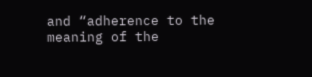and “adherence to the meaning of the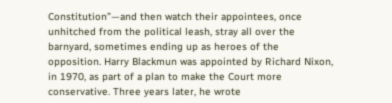Constitution”—and then watch their appointees, once unhitched from the political leash, stray all over the barnyard, sometimes ending up as heroes of the opposition. Harry Blackmun was appointed by Richard Nixon, in 1970, as part of a plan to make the Court more conservative. Three years later, he wrote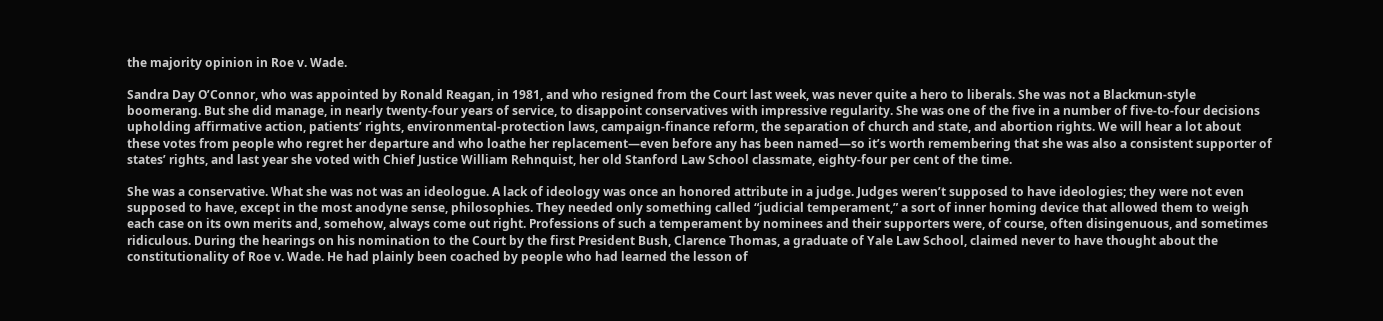the majority opinion in Roe v. Wade.

Sandra Day O’Connor, who was appointed by Ronald Reagan, in 1981, and who resigned from the Court last week, was never quite a hero to liberals. She was not a Blackmun-style boomerang. But she did manage, in nearly twenty-four years of service, to disappoint conservatives with impressive regularity. She was one of the five in a number of five-to-four decisions upholding affirmative action, patients’ rights, environmental-protection laws, campaign-finance reform, the separation of church and state, and abortion rights. We will hear a lot about these votes from people who regret her departure and who loathe her replacement—even before any has been named—so it’s worth remembering that she was also a consistent supporter of states’ rights, and last year she voted with Chief Justice William Rehnquist, her old Stanford Law School classmate, eighty-four per cent of the time.

She was a conservative. What she was not was an ideologue. A lack of ideology was once an honored attribute in a judge. Judges weren’t supposed to have ideologies; they were not even supposed to have, except in the most anodyne sense, philosophies. They needed only something called “judicial temperament,” a sort of inner homing device that allowed them to weigh each case on its own merits and, somehow, always come out right. Professions of such a temperament by nominees and their supporters were, of course, often disingenuous, and sometimes ridiculous. During the hearings on his nomination to the Court by the first President Bush, Clarence Thomas, a graduate of Yale Law School, claimed never to have thought about the constitutionality of Roe v. Wade. He had plainly been coached by people who had learned the lesson of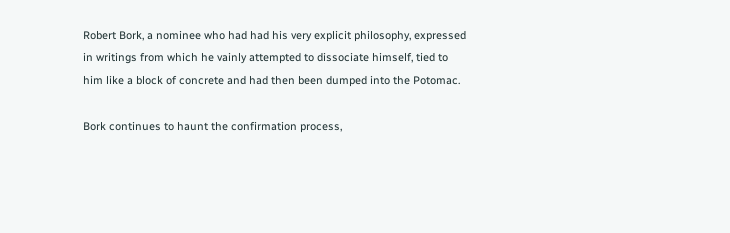Robert Bork, a nominee who had had his very explicit philosophy, expressed in writings from which he vainly attempted to dissociate himself, tied to him like a block of concrete and had then been dumped into the Potomac.

Bork continues to haunt the confirmation process,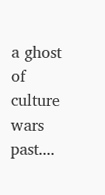a ghost of culture wars past....